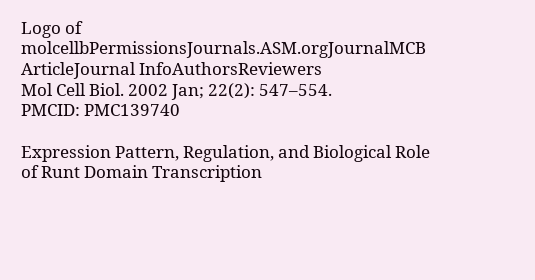Logo of molcellbPermissionsJournals.ASM.orgJournalMCB ArticleJournal InfoAuthorsReviewers
Mol Cell Biol. 2002 Jan; 22(2): 547–554.
PMCID: PMC139740

Expression Pattern, Regulation, and Biological Role of Runt Domain Transcription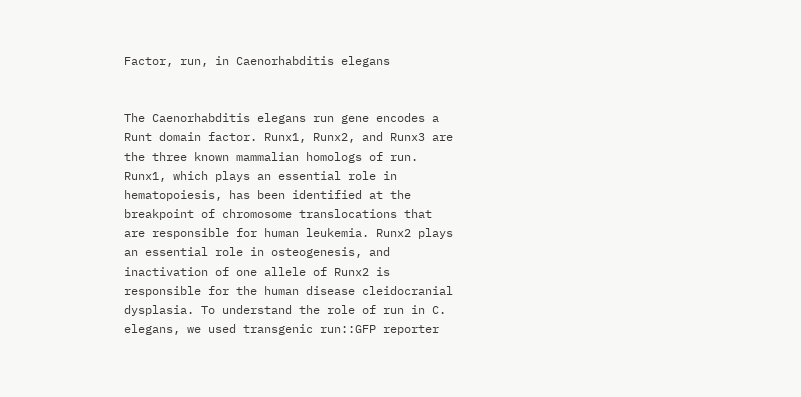Factor, run, in Caenorhabditis elegans


The Caenorhabditis elegans run gene encodes a Runt domain factor. Runx1, Runx2, and Runx3 are the three known mammalian homologs of run. Runx1, which plays an essential role in hematopoiesis, has been identified at the breakpoint of chromosome translocations that are responsible for human leukemia. Runx2 plays an essential role in osteogenesis, and inactivation of one allele of Runx2 is responsible for the human disease cleidocranial dysplasia. To understand the role of run in C. elegans, we used transgenic run::GFP reporter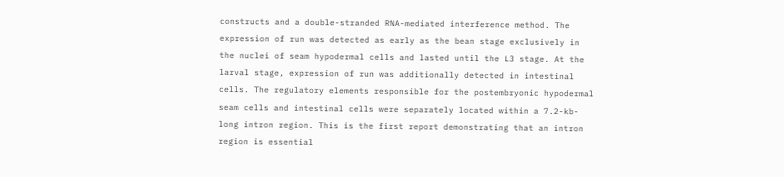constructs and a double-stranded RNA-mediated interference method. The expression of run was detected as early as the bean stage exclusively in the nuclei of seam hypodermal cells and lasted until the L3 stage. At the larval stage, expression of run was additionally detected in intestinal cells. The regulatory elements responsible for the postembryonic hypodermal seam cells and intestinal cells were separately located within a 7.2-kb-long intron region. This is the first report demonstrating that an intron region is essential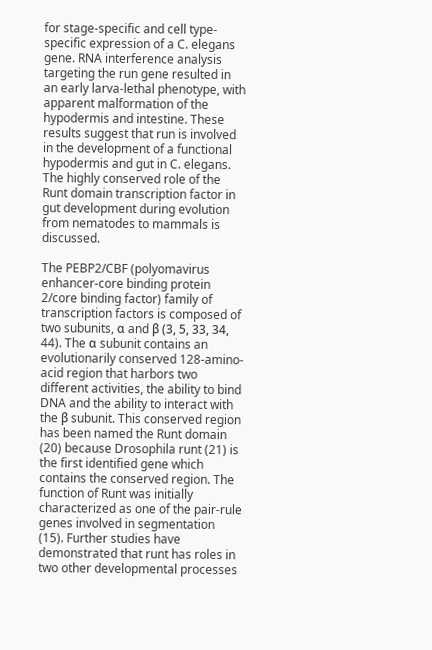for stage-specific and cell type-specific expression of a C. elegans gene. RNA interference analysis targeting the run gene resulted in an early larva-lethal phenotype, with apparent malformation of the hypodermis and intestine. These results suggest that run is involved in the development of a functional hypodermis and gut in C. elegans. The highly conserved role of the Runt domain transcription factor in gut development during evolution from nematodes to mammals is discussed.

The PEBP2/CBF (polyomavirus enhancer-core binding protein 2/core binding factor) family of transcription factors is composed of two subunits, α and β (3, 5, 33, 34, 44). The α subunit contains an evolutionarily conserved 128-amino-acid region that harbors two different activities, the ability to bind DNA and the ability to interact with the β subunit. This conserved region has been named the Runt domain (20) because Drosophila runt (21) is the first identified gene which contains the conserved region. The function of Runt was initially characterized as one of the pair-rule genes involved in segmentation (15). Further studies have demonstrated that runt has roles in two other developmental processes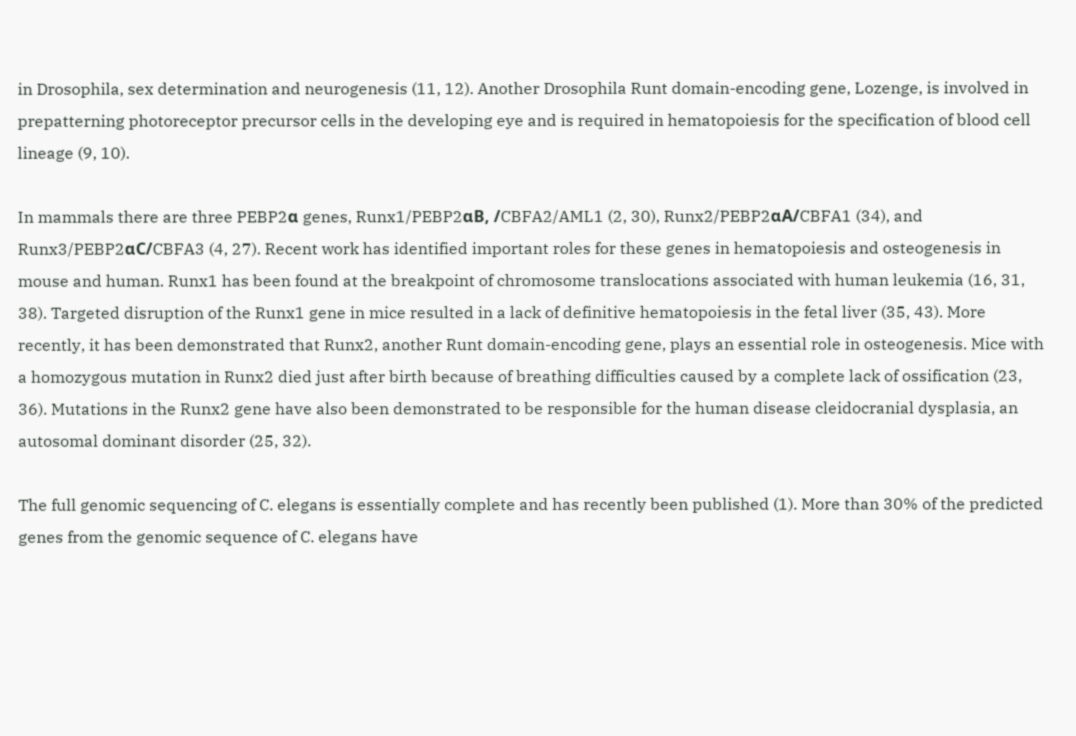in Drosophila, sex determination and neurogenesis (11, 12). Another Drosophila Runt domain-encoding gene, Lozenge, is involved in prepatterning photoreceptor precursor cells in the developing eye and is required in hematopoiesis for the specification of blood cell lineage (9, 10).

In mammals there are three PEBP2α genes, Runx1/PEBP2αB, /CBFA2/AML1 (2, 30), Runx2/PEBP2αA/CBFA1 (34), and Runx3/PEBP2αC/CBFA3 (4, 27). Recent work has identified important roles for these genes in hematopoiesis and osteogenesis in mouse and human. Runx1 has been found at the breakpoint of chromosome translocations associated with human leukemia (16, 31, 38). Targeted disruption of the Runx1 gene in mice resulted in a lack of definitive hematopoiesis in the fetal liver (35, 43). More recently, it has been demonstrated that Runx2, another Runt domain-encoding gene, plays an essential role in osteogenesis. Mice with a homozygous mutation in Runx2 died just after birth because of breathing difficulties caused by a complete lack of ossification (23, 36). Mutations in the Runx2 gene have also been demonstrated to be responsible for the human disease cleidocranial dysplasia, an autosomal dominant disorder (25, 32).

The full genomic sequencing of C. elegans is essentially complete and has recently been published (1). More than 30% of the predicted genes from the genomic sequence of C. elegans have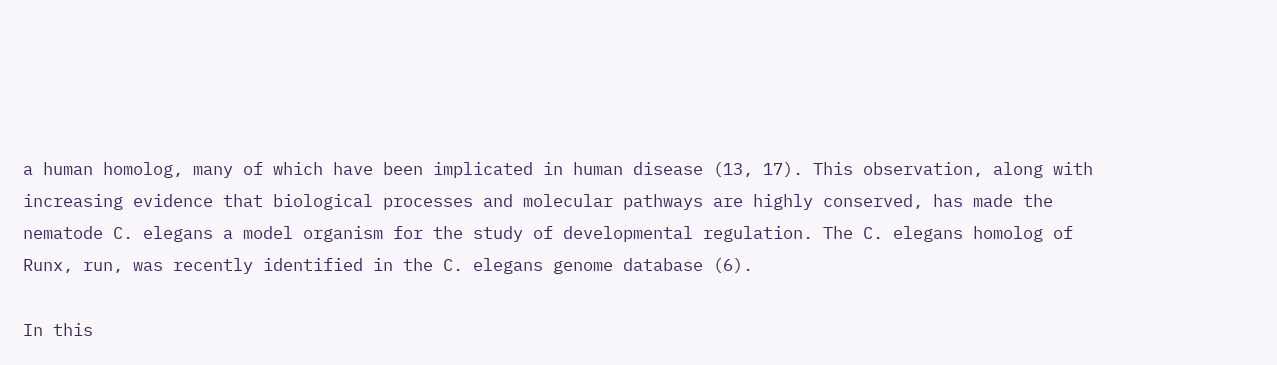a human homolog, many of which have been implicated in human disease (13, 17). This observation, along with increasing evidence that biological processes and molecular pathways are highly conserved, has made the nematode C. elegans a model organism for the study of developmental regulation. The C. elegans homolog of Runx, run, was recently identified in the C. elegans genome database (6).

In this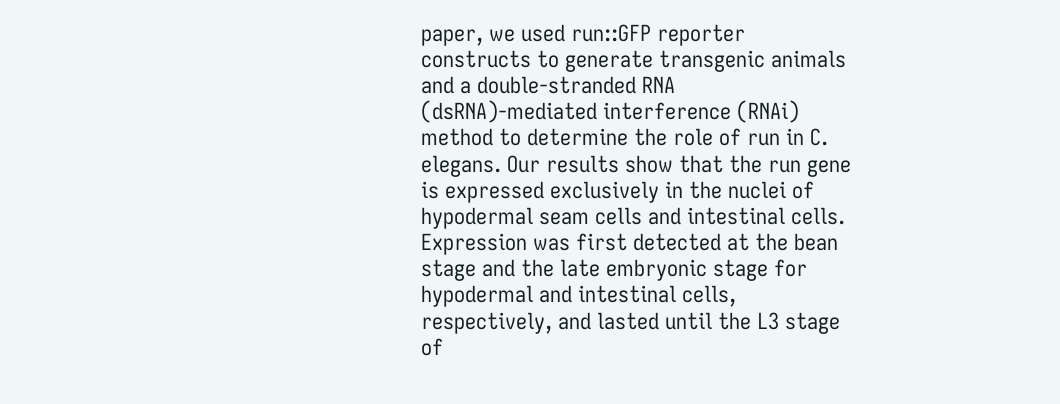paper, we used run::GFP reporter constructs to generate transgenic animals and a double-stranded RNA (dsRNA)-mediated interference (RNAi) method to determine the role of run in C. elegans. Our results show that the run gene is expressed exclusively in the nuclei of hypodermal seam cells and intestinal cells. Expression was first detected at the bean stage and the late embryonic stage for hypodermal and intestinal cells, respectively, and lasted until the L3 stage of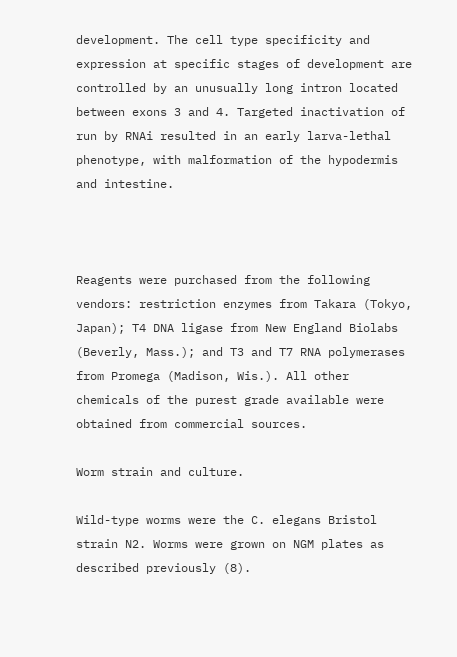development. The cell type specificity and expression at specific stages of development are controlled by an unusually long intron located between exons 3 and 4. Targeted inactivation of run by RNAi resulted in an early larva-lethal phenotype, with malformation of the hypodermis and intestine.



Reagents were purchased from the following vendors: restriction enzymes from Takara (Tokyo, Japan); T4 DNA ligase from New England Biolabs (Beverly, Mass.); and T3 and T7 RNA polymerases from Promega (Madison, Wis.). All other chemicals of the purest grade available were obtained from commercial sources.

Worm strain and culture.

Wild-type worms were the C. elegans Bristol strain N2. Worms were grown on NGM plates as described previously (8).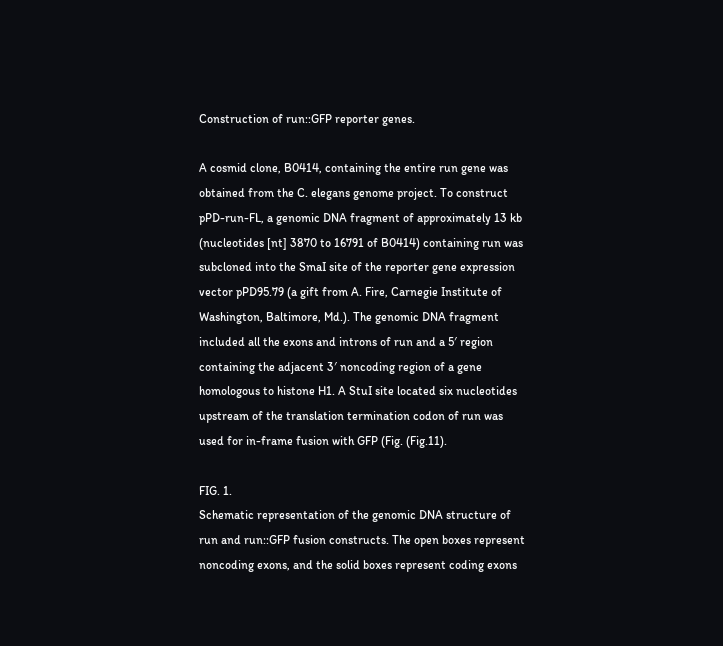Construction of run::GFP reporter genes.

A cosmid clone, B0414, containing the entire run gene was obtained from the C. elegans genome project. To construct pPD-run-FL, a genomic DNA fragment of approximately 13 kb (nucleotides [nt] 3870 to 16791 of B0414) containing run was subcloned into the SmaI site of the reporter gene expression vector pPD95.79 (a gift from A. Fire, Carnegie Institute of Washington, Baltimore, Md.). The genomic DNA fragment included all the exons and introns of run and a 5′ region containing the adjacent 3′ noncoding region of a gene homologous to histone H1. A StuI site located six nucleotides upstream of the translation termination codon of run was used for in-frame fusion with GFP (Fig. (Fig.11).

FIG. 1.
Schematic representation of the genomic DNA structure of run and run::GFP fusion constructs. The open boxes represent noncoding exons, and the solid boxes represent coding exons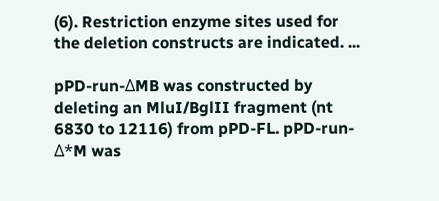(6). Restriction enzyme sites used for the deletion constructs are indicated. ...

pPD-run-ΔMB was constructed by deleting an MluI/BglII fragment (nt 6830 to 12116) from pPD-FL. pPD-run-Δ*M was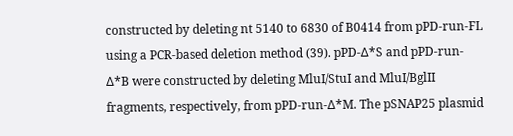constructed by deleting nt 5140 to 6830 of B0414 from pPD-run-FL using a PCR-based deletion method (39). pPD-Δ*S and pPD-run-Δ*B were constructed by deleting MluI/StuI and MluI/BglII fragments, respectively, from pPD-run-Δ*M. The pSNAP25 plasmid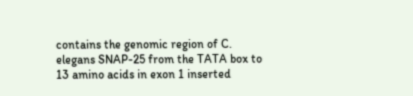contains the genomic region of C. elegans SNAP-25 from the TATA box to 13 amino acids in exon 1 inserted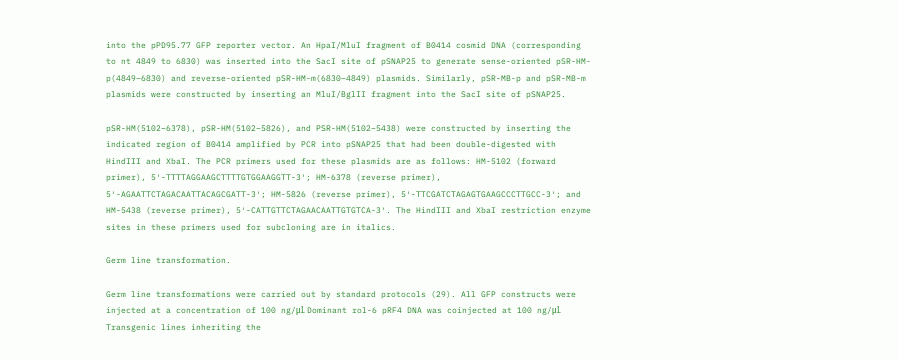into the pPD95.77 GFP reporter vector. An HpaI/MluI fragment of B0414 cosmid DNA (corresponding to nt 4849 to 6830) was inserted into the SacI site of pSNAP25 to generate sense-oriented pSR-HM-p(4849–6830) and reverse-oriented pSR-HM-m(6830–4849) plasmids. Similarly, pSR-MB-p and pSR-MB-m plasmids were constructed by inserting an MluI/BglII fragment into the SacI site of pSNAP25.

pSR-HM(5102–6378), pSR-HM(5102–5826), and PSR-HM(5102–5438) were constructed by inserting the indicated region of B0414 amplified by PCR into pSNAP25 that had been double-digested with HindIII and XbaI. The PCR primers used for these plasmids are as follows: HM-5102 (forward primer), 5′-TTTTAGGAAGCTTTTGTGGAAGGTT-3′; HM-6378 (reverse primer), 5′-AGAATTCTAGACAATTACAGCGATT-3′; HM-5826 (reverse primer), 5′-TTCGATCTAGAGTGAAGCCCTTGCC-3′; and HM-5438 (reverse primer), 5′-CATTGTTCTAGAACAATTGTGTCA-3′. The HindIII and XbaI restriction enzyme sites in these primers used for subcloning are in italics.

Germ line transformation.

Germ line transformations were carried out by standard protocols (29). All GFP constructs were injected at a concentration of 100 ng/μl. Dominant rol-6 pRF4 DNA was coinjected at 100 ng/μl. Transgenic lines inheriting the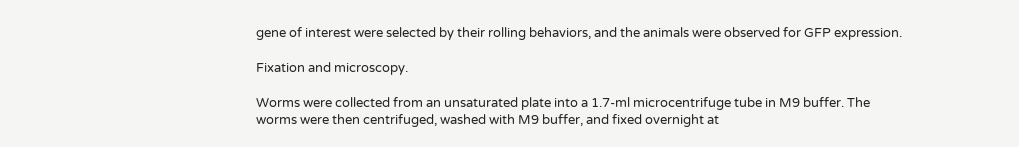gene of interest were selected by their rolling behaviors, and the animals were observed for GFP expression.

Fixation and microscopy.

Worms were collected from an unsaturated plate into a 1.7-ml microcentrifuge tube in M9 buffer. The worms were then centrifuged, washed with M9 buffer, and fixed overnight at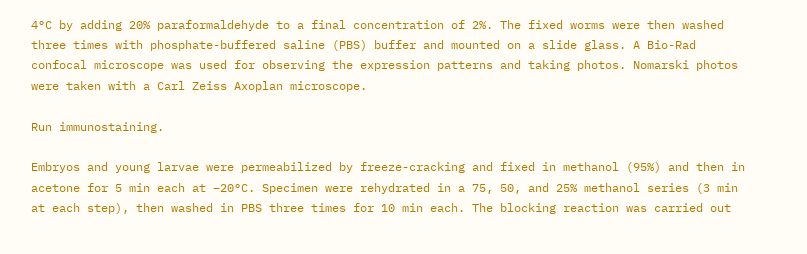4°C by adding 20% paraformaldehyde to a final concentration of 2%. The fixed worms were then washed three times with phosphate-buffered saline (PBS) buffer and mounted on a slide glass. A Bio-Rad confocal microscope was used for observing the expression patterns and taking photos. Nomarski photos were taken with a Carl Zeiss Axoplan microscope.

Run immunostaining.

Embryos and young larvae were permeabilized by freeze-cracking and fixed in methanol (95%) and then in acetone for 5 min each at −20°C. Specimen were rehydrated in a 75, 50, and 25% methanol series (3 min at each step), then washed in PBS three times for 10 min each. The blocking reaction was carried out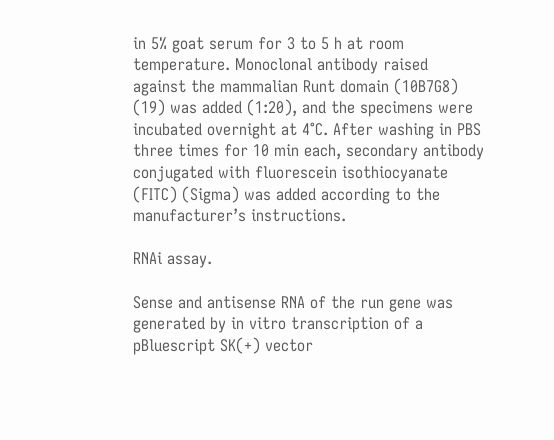in 5% goat serum for 3 to 5 h at room temperature. Monoclonal antibody raised against the mammalian Runt domain (10B7G8) (19) was added (1:20), and the specimens were incubated overnight at 4°C. After washing in PBS three times for 10 min each, secondary antibody conjugated with fluorescein isothiocyanate (FITC) (Sigma) was added according to the manufacturer’s instructions.

RNAi assay.

Sense and antisense RNA of the run gene was generated by in vitro transcription of a pBluescript SK(+) vector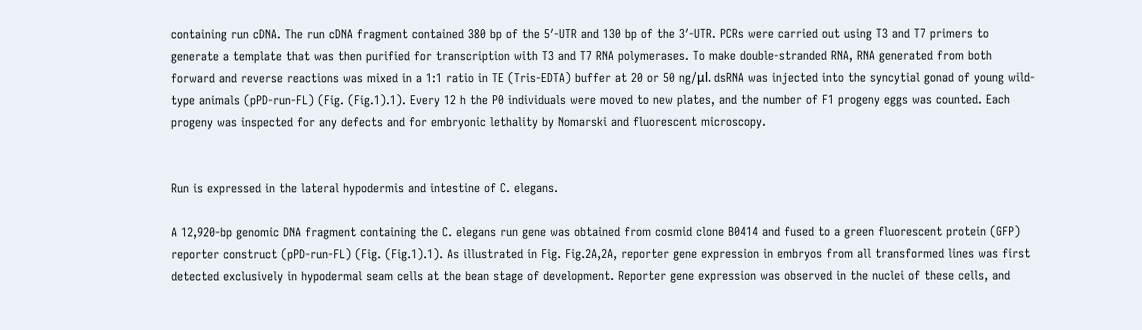containing run cDNA. The run cDNA fragment contained 380 bp of the 5′-UTR and 130 bp of the 3′-UTR. PCRs were carried out using T3 and T7 primers to generate a template that was then purified for transcription with T3 and T7 RNA polymerases. To make double-stranded RNA, RNA generated from both forward and reverse reactions was mixed in a 1:1 ratio in TE (Tris-EDTA) buffer at 20 or 50 ng/μl. dsRNA was injected into the syncytial gonad of young wild-type animals (pPD-run-FL) (Fig. (Fig.1).1). Every 12 h the P0 individuals were moved to new plates, and the number of F1 progeny eggs was counted. Each progeny was inspected for any defects and for embryonic lethality by Nomarski and fluorescent microscopy.


Run is expressed in the lateral hypodermis and intestine of C. elegans.

A 12,920-bp genomic DNA fragment containing the C. elegans run gene was obtained from cosmid clone B0414 and fused to a green fluorescent protein (GFP) reporter construct (pPD-run-FL) (Fig. (Fig.1).1). As illustrated in Fig. Fig.2A,2A, reporter gene expression in embryos from all transformed lines was first detected exclusively in hypodermal seam cells at the bean stage of development. Reporter gene expression was observed in the nuclei of these cells, and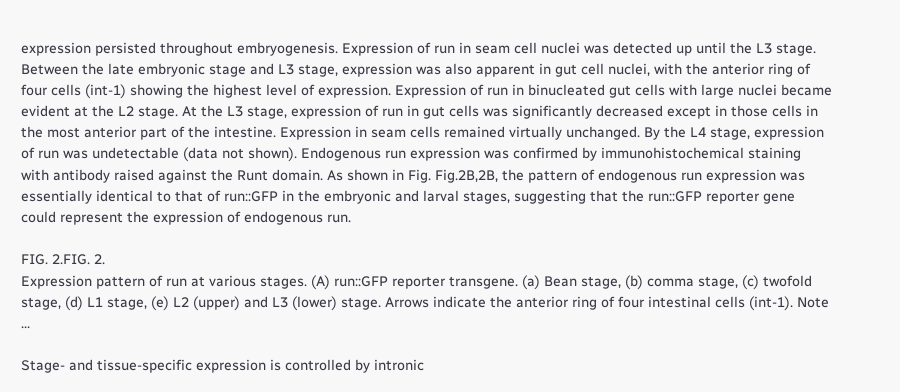expression persisted throughout embryogenesis. Expression of run in seam cell nuclei was detected up until the L3 stage. Between the late embryonic stage and L3 stage, expression was also apparent in gut cell nuclei, with the anterior ring of four cells (int-1) showing the highest level of expression. Expression of run in binucleated gut cells with large nuclei became evident at the L2 stage. At the L3 stage, expression of run in gut cells was significantly decreased except in those cells in the most anterior part of the intestine. Expression in seam cells remained virtually unchanged. By the L4 stage, expression of run was undetectable (data not shown). Endogenous run expression was confirmed by immunohistochemical staining with antibody raised against the Runt domain. As shown in Fig. Fig.2B,2B, the pattern of endogenous run expression was essentially identical to that of run::GFP in the embryonic and larval stages, suggesting that the run::GFP reporter gene could represent the expression of endogenous run.

FIG. 2.FIG. 2.
Expression pattern of run at various stages. (A) run::GFP reporter transgene. (a) Bean stage, (b) comma stage, (c) twofold stage, (d) L1 stage, (e) L2 (upper) and L3 (lower) stage. Arrows indicate the anterior ring of four intestinal cells (int-1). Note ...

Stage- and tissue-specific expression is controlled by intronic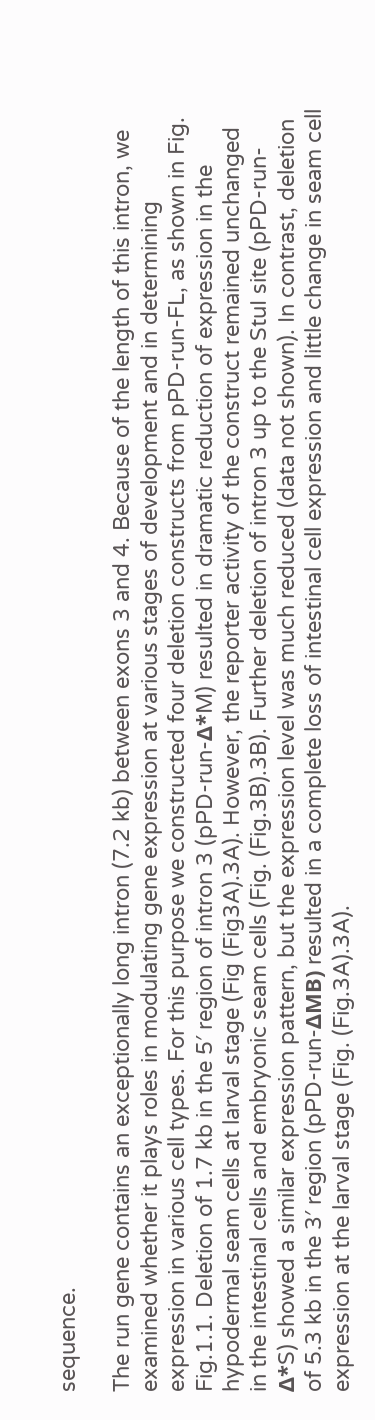sequence.

The run gene contains an exceptionally long intron (7.2 kb) between exons 3 and 4. Because of the length of this intron, we examined whether it plays roles in modulating gene expression at various stages of development and in determining expression in various cell types. For this purpose we constructed four deletion constructs from pPD-run-FL, as shown in Fig. Fig.1.1. Deletion of 1.7 kb in the 5′ region of intron 3 (pPD-run-Δ*M) resulted in dramatic reduction of expression in the hypodermal seam cells at larval stage (Fig (Fig3A).3A). However, the reporter activity of the construct remained unchanged in the intestinal cells and embryonic seam cells (Fig. (Fig.3B).3B). Further deletion of intron 3 up to the StuI site (pPD-run-Δ*S) showed a similar expression pattern, but the expression level was much reduced (data not shown). In contrast, deletion of 5.3 kb in the 3′ region (pPD-run-ΔMB) resulted in a complete loss of intestinal cell expression and little change in seam cell expression at the larval stage (Fig. (Fig.3A).3A).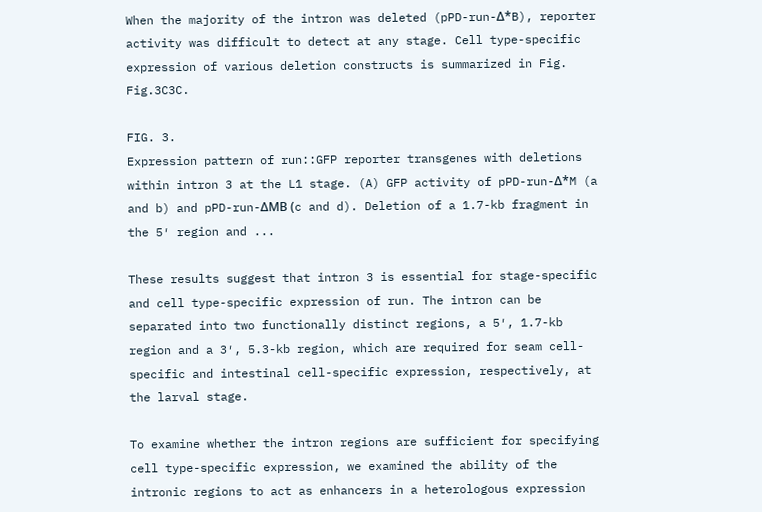When the majority of the intron was deleted (pPD-run-Δ*B), reporter activity was difficult to detect at any stage. Cell type-specific expression of various deletion constructs is summarized in Fig. Fig.3C3C.

FIG. 3.
Expression pattern of run::GFP reporter transgenes with deletions within intron 3 at the L1 stage. (A) GFP activity of pPD-run-Δ*M (a and b) and pPD-run-ΔMB (c and d). Deletion of a 1.7-kb fragment in the 5′ region and ...

These results suggest that intron 3 is essential for stage-specific and cell type-specific expression of run. The intron can be separated into two functionally distinct regions, a 5′, 1.7-kb region and a 3′, 5.3-kb region, which are required for seam cell-specific and intestinal cell-specific expression, respectively, at the larval stage.

To examine whether the intron regions are sufficient for specifying cell type-specific expression, we examined the ability of the intronic regions to act as enhancers in a heterologous expression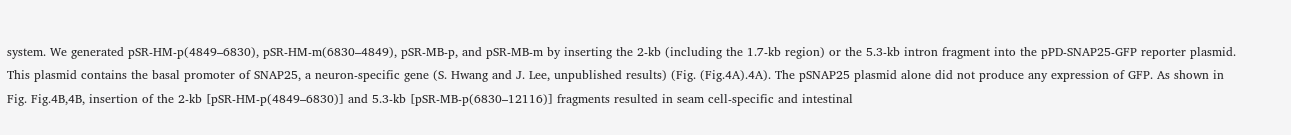system. We generated pSR-HM-p(4849–6830), pSR-HM-m(6830–4849), pSR-MB-p, and pSR-MB-m by inserting the 2-kb (including the 1.7-kb region) or the 5.3-kb intron fragment into the pPD-SNAP25-GFP reporter plasmid. This plasmid contains the basal promoter of SNAP25, a neuron-specific gene (S. Hwang and J. Lee, unpublished results) (Fig. (Fig.4A).4A). The pSNAP25 plasmid alone did not produce any expression of GFP. As shown in Fig. Fig.4B,4B, insertion of the 2-kb [pSR-HM-p(4849–6830)] and 5.3-kb [pSR-MB-p(6830–12116)] fragments resulted in seam cell-specific and intestinal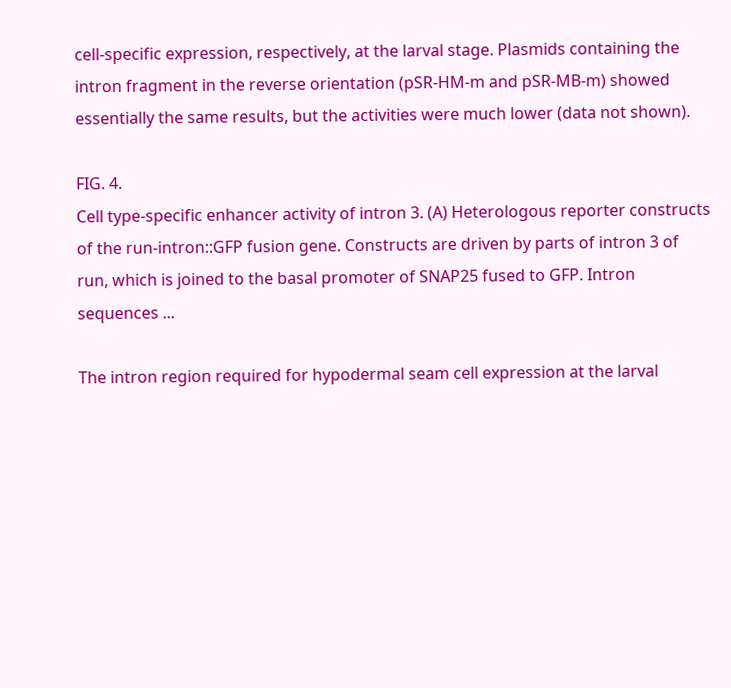cell-specific expression, respectively, at the larval stage. Plasmids containing the intron fragment in the reverse orientation (pSR-HM-m and pSR-MB-m) showed essentially the same results, but the activities were much lower (data not shown).

FIG. 4.
Cell type-specific enhancer activity of intron 3. (A) Heterologous reporter constructs of the run-intron::GFP fusion gene. Constructs are driven by parts of intron 3 of run, which is joined to the basal promoter of SNAP25 fused to GFP. Intron sequences ...

The intron region required for hypodermal seam cell expression at the larval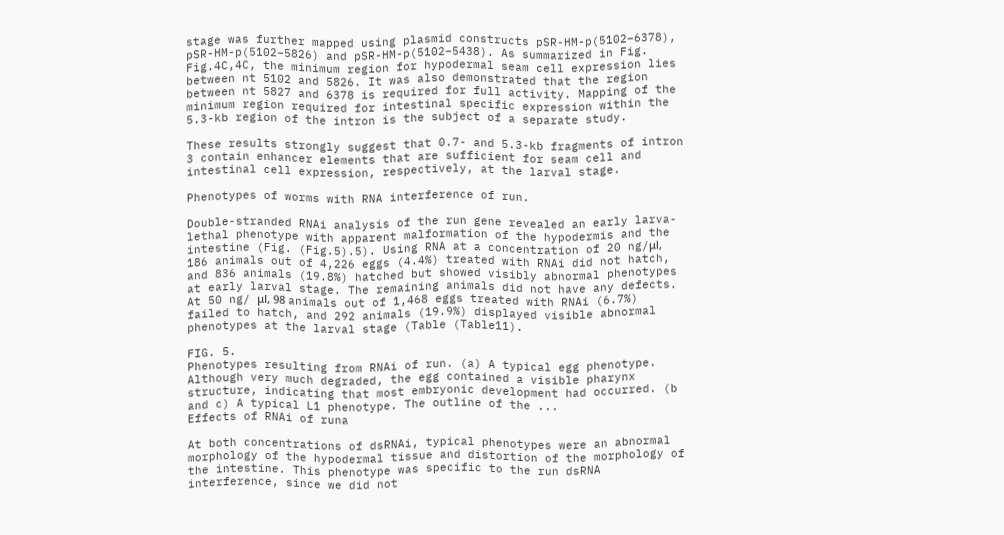stage was further mapped using plasmid constructs pSR-HM-p(5102–6378), pSR-HM-p(5102–5826) and pSR-HM-p(5102–5438). As summarized in Fig. Fig.4C,4C, the minimum region for hypodermal seam cell expression lies between nt 5102 and 5826. It was also demonstrated that the region between nt 5827 and 6378 is required for full activity. Mapping of the minimum region required for intestinal specific expression within the 5.3-kb region of the intron is the subject of a separate study.

These results strongly suggest that 0.7- and 5.3-kb fragments of intron 3 contain enhancer elements that are sufficient for seam cell and intestinal cell expression, respectively, at the larval stage.

Phenotypes of worms with RNA interference of run.

Double-stranded RNAi analysis of the run gene revealed an early larva-lethal phenotype with apparent malformation of the hypodermis and the intestine (Fig. (Fig.5).5). Using RNA at a concentration of 20 ng/μl, 186 animals out of 4,226 eggs (4.4%) treated with RNAi did not hatch, and 836 animals (19.8%) hatched but showed visibly abnormal phenotypes at early larval stage. The remaining animals did not have any defects. At 50 ng/ μl, 98 animals out of 1,468 eggs treated with RNAi (6.7%) failed to hatch, and 292 animals (19.9%) displayed visible abnormal phenotypes at the larval stage (Table (Table11).

FIG. 5.
Phenotypes resulting from RNAi of run. (a) A typical egg phenotype. Although very much degraded, the egg contained a visible pharynx structure, indicating that most embryonic development had occurred. (b and c) A typical L1 phenotype. The outline of the ...
Effects of RNAi of runa

At both concentrations of dsRNAi, typical phenotypes were an abnormal morphology of the hypodermal tissue and distortion of the morphology of the intestine. This phenotype was specific to the run dsRNA interference, since we did not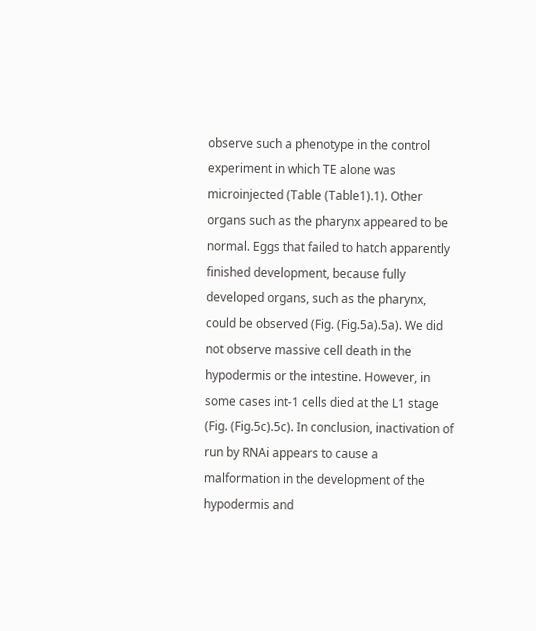observe such a phenotype in the control experiment in which TE alone was microinjected (Table (Table1).1). Other organs such as the pharynx appeared to be normal. Eggs that failed to hatch apparently finished development, because fully developed organs, such as the pharynx, could be observed (Fig. (Fig.5a).5a). We did not observe massive cell death in the hypodermis or the intestine. However, in some cases int-1 cells died at the L1 stage (Fig. (Fig.5c).5c). In conclusion, inactivation of run by RNAi appears to cause a malformation in the development of the hypodermis and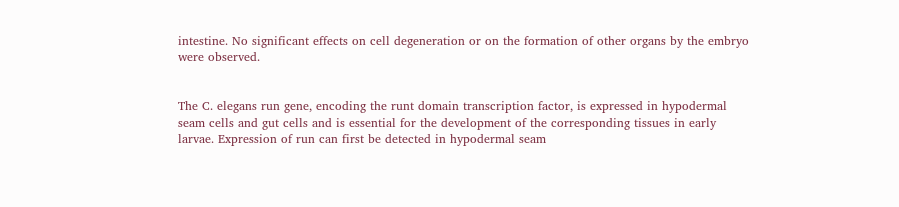intestine. No significant effects on cell degeneration or on the formation of other organs by the embryo were observed.


The C. elegans run gene, encoding the runt domain transcription factor, is expressed in hypodermal seam cells and gut cells and is essential for the development of the corresponding tissues in early larvae. Expression of run can first be detected in hypodermal seam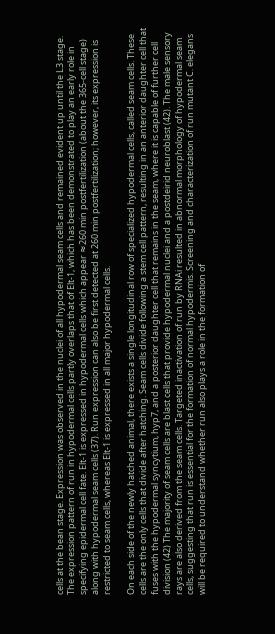cells at the bean stage. Expression was observed in the nuclei of all hypodermal seam cells and remained evident up until the L3 stage. The expression pattern of run in hypodermal cells partly overlaps that of Elt-1, which has been demonstrated to play an early role in specifying epidermal cell fate. Elt-1 is expressed in hypodermal cells which appear ≈260 min postfertilization (about the 365-cell stage) along with hypodermal seam cells (37). Run expression can also be first detected at 260 min postfertilization; however, its expression is restricted to seam cells, whereas Elt-1 is expressed in all major hypodermal cells.

On each side of the newly hatched animal, there exists a single longitudinal row of specialized hypodermal cells, called seam cells. These cells are the only cells that divide after hatching. Seam cells divide following a stem cell pattern, resulting in an anterior daughter cell that fuses with the hypodermal syncytium, hyp7, and a posterior daughter cell that remains in the seam, where it is capable of further cell division (42) The majority of seam cells are blast cells that provide hypodermal nuclei and a postdeirid neuroblast (42). The male sensory rays are also derived from the seam cells. Targeted inactivation of run by RNAi resulted in abnormal morphology of hypodermal seam cells, suggesting that run is essential for the formation of normal hypodermis. Screening and characterization of run mutant C. elegans will be required to understand whether run also plays a role in the formation of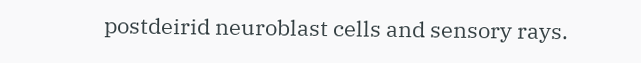postdeirid neuroblast cells and sensory rays.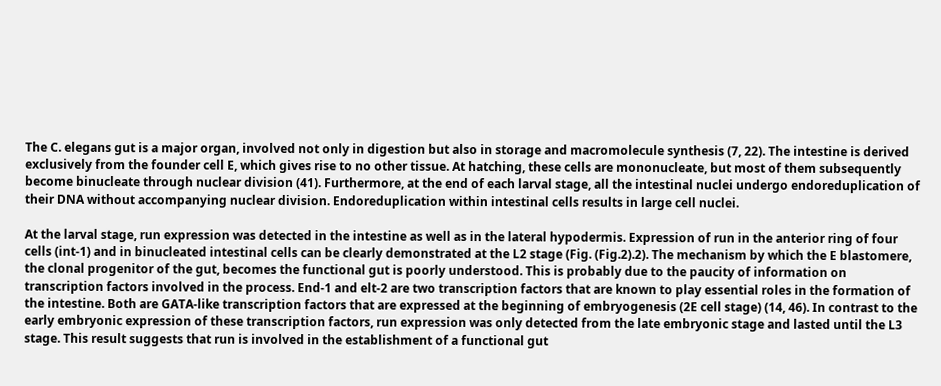The C. elegans gut is a major organ, involved not only in digestion but also in storage and macromolecule synthesis (7, 22). The intestine is derived exclusively from the founder cell E, which gives rise to no other tissue. At hatching, these cells are mononucleate, but most of them subsequently become binucleate through nuclear division (41). Furthermore, at the end of each larval stage, all the intestinal nuclei undergo endoreduplication of their DNA without accompanying nuclear division. Endoreduplication within intestinal cells results in large cell nuclei.

At the larval stage, run expression was detected in the intestine as well as in the lateral hypodermis. Expression of run in the anterior ring of four cells (int-1) and in binucleated intestinal cells can be clearly demonstrated at the L2 stage (Fig. (Fig.2).2). The mechanism by which the E blastomere, the clonal progenitor of the gut, becomes the functional gut is poorly understood. This is probably due to the paucity of information on transcription factors involved in the process. End-1 and elt-2 are two transcription factors that are known to play essential roles in the formation of the intestine. Both are GATA-like transcription factors that are expressed at the beginning of embryogenesis (2E cell stage) (14, 46). In contrast to the early embryonic expression of these transcription factors, run expression was only detected from the late embryonic stage and lasted until the L3 stage. This result suggests that run is involved in the establishment of a functional gut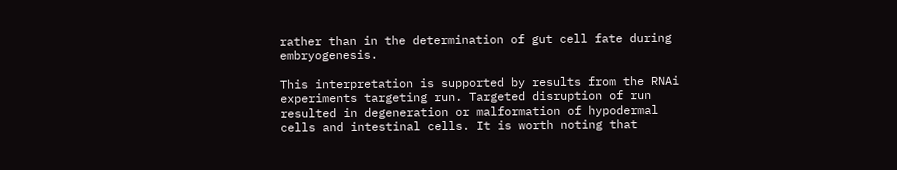rather than in the determination of gut cell fate during embryogenesis.

This interpretation is supported by results from the RNAi experiments targeting run. Targeted disruption of run resulted in degeneration or malformation of hypodermal cells and intestinal cells. It is worth noting that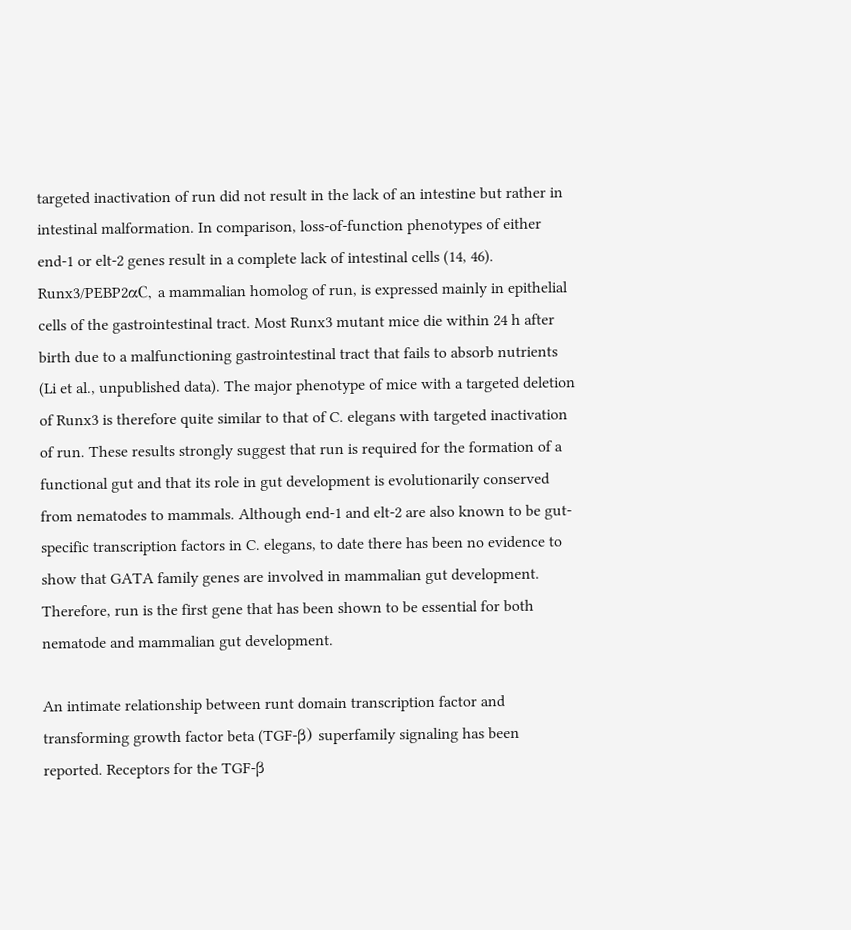targeted inactivation of run did not result in the lack of an intestine but rather in intestinal malformation. In comparison, loss-of-function phenotypes of either end-1 or elt-2 genes result in a complete lack of intestinal cells (14, 46). Runx3/PEBP2αC, a mammalian homolog of run, is expressed mainly in epithelial cells of the gastrointestinal tract. Most Runx3 mutant mice die within 24 h after birth due to a malfunctioning gastrointestinal tract that fails to absorb nutrients (Li et al., unpublished data). The major phenotype of mice with a targeted deletion of Runx3 is therefore quite similar to that of C. elegans with targeted inactivation of run. These results strongly suggest that run is required for the formation of a functional gut and that its role in gut development is evolutionarily conserved from nematodes to mammals. Although end-1 and elt-2 are also known to be gut-specific transcription factors in C. elegans, to date there has been no evidence to show that GATA family genes are involved in mammalian gut development. Therefore, run is the first gene that has been shown to be essential for both nematode and mammalian gut development.

An intimate relationship between runt domain transcription factor and transforming growth factor beta (TGF-β) superfamily signaling has been reported. Receptors for the TGF-β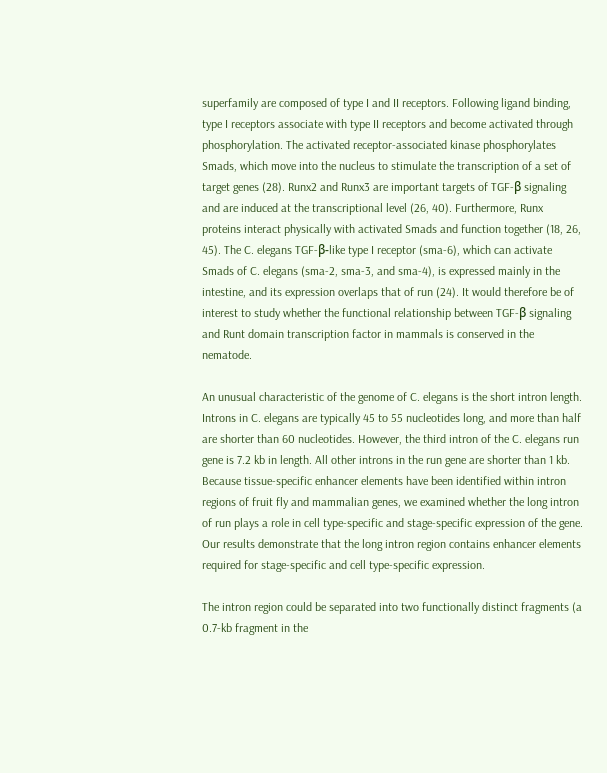superfamily are composed of type I and II receptors. Following ligand binding, type I receptors associate with type II receptors and become activated through phosphorylation. The activated receptor-associated kinase phosphorylates Smads, which move into the nucleus to stimulate the transcription of a set of target genes (28). Runx2 and Runx3 are important targets of TGF-β signaling and are induced at the transcriptional level (26, 40). Furthermore, Runx proteins interact physically with activated Smads and function together (18, 26, 45). The C. elegans TGF-β-like type I receptor (sma-6), which can activate Smads of C. elegans (sma-2, sma-3, and sma-4), is expressed mainly in the intestine, and its expression overlaps that of run (24). It would therefore be of interest to study whether the functional relationship between TGF-β signaling and Runt domain transcription factor in mammals is conserved in the nematode.

An unusual characteristic of the genome of C. elegans is the short intron length. Introns in C. elegans are typically 45 to 55 nucleotides long, and more than half are shorter than 60 nucleotides. However, the third intron of the C. elegans run gene is 7.2 kb in length. All other introns in the run gene are shorter than 1 kb. Because tissue-specific enhancer elements have been identified within intron regions of fruit fly and mammalian genes, we examined whether the long intron of run plays a role in cell type-specific and stage-specific expression of the gene. Our results demonstrate that the long intron region contains enhancer elements required for stage-specific and cell type-specific expression.

The intron region could be separated into two functionally distinct fragments (a 0.7-kb fragment in the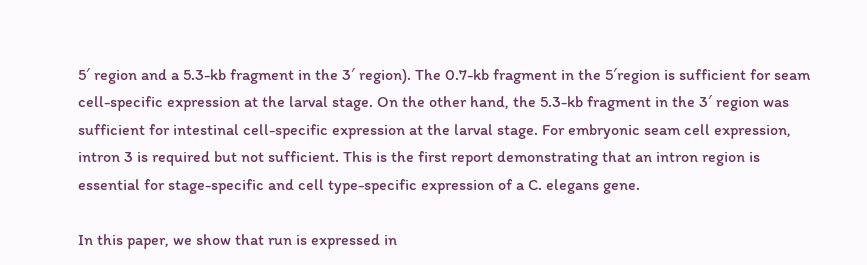5′ region and a 5.3-kb fragment in the 3′ region). The 0.7-kb fragment in the 5′region is sufficient for seam cell-specific expression at the larval stage. On the other hand, the 5.3-kb fragment in the 3′ region was sufficient for intestinal cell-specific expression at the larval stage. For embryonic seam cell expression, intron 3 is required but not sufficient. This is the first report demonstrating that an intron region is essential for stage-specific and cell type-specific expression of a C. elegans gene.

In this paper, we show that run is expressed in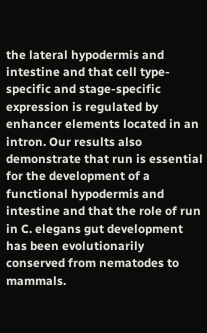the lateral hypodermis and intestine and that cell type-specific and stage-specific expression is regulated by enhancer elements located in an intron. Our results also demonstrate that run is essential for the development of a functional hypodermis and intestine and that the role of run in C. elegans gut development has been evolutionarily conserved from nematodes to mammals.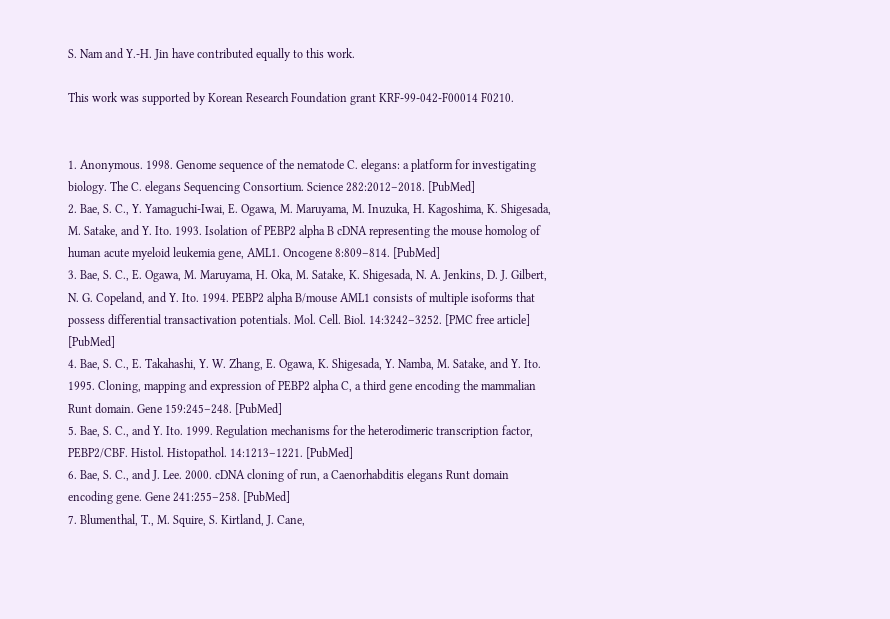S. Nam and Y.-H. Jin have contributed equally to this work.

This work was supported by Korean Research Foundation grant KRF-99-042-F00014 F0210.


1. Anonymous. 1998. Genome sequence of the nematode C. elegans: a platform for investigating biology. The C. elegans Sequencing Consortium. Science 282:2012–2018. [PubMed]
2. Bae, S. C., Y. Yamaguchi-Iwai, E. Ogawa, M. Maruyama, M. Inuzuka, H. Kagoshima, K. Shigesada, M. Satake, and Y. Ito. 1993. Isolation of PEBP2 alpha B cDNA representing the mouse homolog of human acute myeloid leukemia gene, AML1. Oncogene 8:809–814. [PubMed]
3. Bae, S. C., E. Ogawa, M. Maruyama, H. Oka, M. Satake, K. Shigesada, N. A. Jenkins, D. J. Gilbert, N. G. Copeland, and Y. Ito. 1994. PEBP2 alpha B/mouse AML1 consists of multiple isoforms that possess differential transactivation potentials. Mol. Cell. Biol. 14:3242–3252. [PMC free article] [PubMed]
4. Bae, S. C., E. Takahashi, Y. W. Zhang, E. Ogawa, K. Shigesada, Y. Namba, M. Satake, and Y. Ito. 1995. Cloning, mapping and expression of PEBP2 alpha C, a third gene encoding the mammalian Runt domain. Gene 159:245–248. [PubMed]
5. Bae, S. C., and Y. Ito. 1999. Regulation mechanisms for the heterodimeric transcription factor, PEBP2/CBF. Histol. Histopathol. 14:1213–1221. [PubMed]
6. Bae, S. C., and J. Lee. 2000. cDNA cloning of run, a Caenorhabditis elegans Runt domain encoding gene. Gene 241:255–258. [PubMed]
7. Blumenthal, T., M. Squire, S. Kirtland, J. Cane,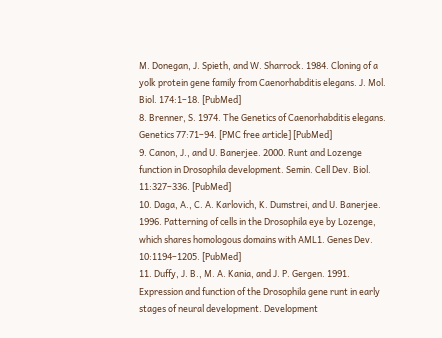M. Donegan, J. Spieth, and W. Sharrock. 1984. Cloning of a yolk protein gene family from Caenorhabditis elegans. J. Mol. Biol. 174:1–18. [PubMed]
8. Brenner, S. 1974. The Genetics of Caenorhabditis elegans. Genetics 77:71–94. [PMC free article] [PubMed]
9. Canon, J., and U. Banerjee. 2000. Runt and Lozenge function in Drosophila development. Semin. Cell Dev. Biol. 11:327–336. [PubMed]
10. Daga, A., C. A. Karlovich, K. Dumstrei, and U. Banerjee. 1996. Patterning of cells in the Drosophila eye by Lozenge, which shares homologous domains with AML1. Genes Dev. 10:1194–1205. [PubMed]
11. Duffy, J. B., M. A. Kania, and J. P. Gergen. 1991. Expression and function of the Drosophila gene runt in early stages of neural development. Development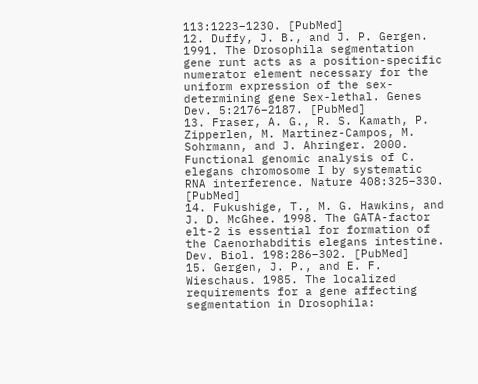113:1223–1230. [PubMed]
12. Duffy, J. B., and J. P. Gergen. 1991. The Drosophila segmentation gene runt acts as a position-specific numerator element necessary for the uniform expression of the sex-determining gene Sex-lethal. Genes Dev. 5:2176–2187. [PubMed]
13. Fraser, A. G., R. S. Kamath, P. Zipperlen, M. Martinez-Campos, M. Sohrmann, and J. Ahringer. 2000. Functional genomic analysis of C. elegans chromosome I by systematic RNA interference. Nature 408:325–330. [PubMed]
14. Fukushige, T., M. G. Hawkins, and J. D. McGhee. 1998. The GATA-factor elt-2 is essential for formation of the Caenorhabditis elegans intestine. Dev. Biol. 198:286–302. [PubMed]
15. Gergen, J. P., and E. F. Wieschaus. 1985. The localized requirements for a gene affecting segmentation in Drosophila: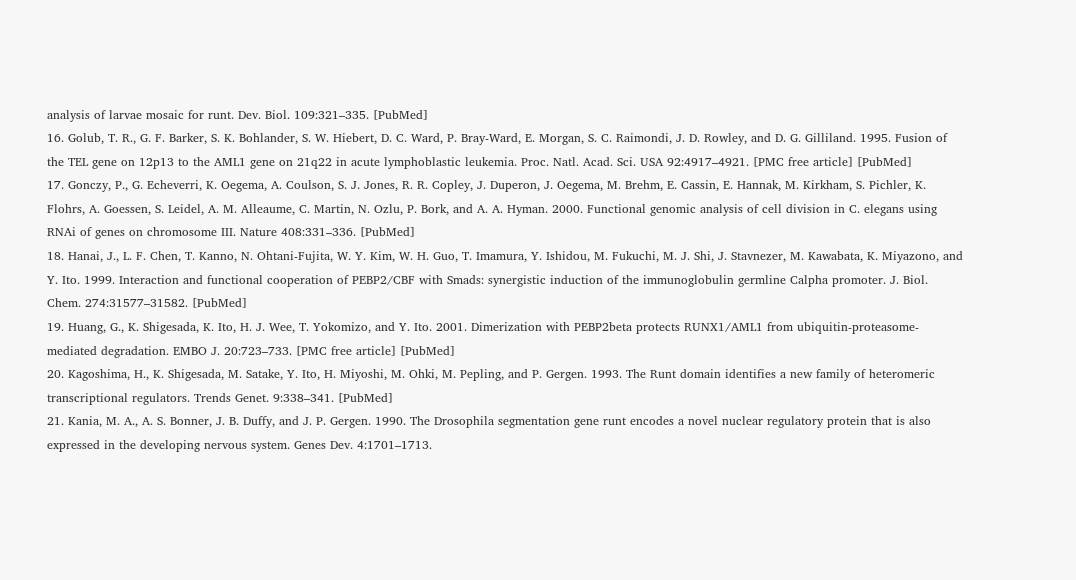analysis of larvae mosaic for runt. Dev. Biol. 109:321–335. [PubMed]
16. Golub, T. R., G. F. Barker, S. K. Bohlander, S. W. Hiebert, D. C. Ward, P. Bray-Ward, E. Morgan, S. C. Raimondi, J. D. Rowley, and D. G. Gilliland. 1995. Fusion of the TEL gene on 12p13 to the AML1 gene on 21q22 in acute lymphoblastic leukemia. Proc. Natl. Acad. Sci. USA 92:4917–4921. [PMC free article] [PubMed]
17. Gonczy, P., G. Echeverri, K. Oegema, A. Coulson, S. J. Jones, R. R. Copley, J. Duperon, J. Oegema, M. Brehm, E. Cassin, E. Hannak, M. Kirkham, S. Pichler, K. Flohrs, A. Goessen, S. Leidel, A. M. Alleaume, C. Martin, N. Ozlu, P. Bork, and A. A. Hyman. 2000. Functional genomic analysis of cell division in C. elegans using RNAi of genes on chromosome III. Nature 408:331–336. [PubMed]
18. Hanai, J., L. F. Chen, T. Kanno, N. Ohtani-Fujita, W. Y. Kim, W. H. Guo, T. Imamura, Y. Ishidou, M. Fukuchi, M. J. Shi, J. Stavnezer, M. Kawabata, K. Miyazono, and Y. Ito. 1999. Interaction and functional cooperation of PEBP2/CBF with Smads: synergistic induction of the immunoglobulin germline Calpha promoter. J. Biol. Chem. 274:31577–31582. [PubMed]
19. Huang, G., K. Shigesada, K. Ito, H. J. Wee, T. Yokomizo, and Y. Ito. 2001. Dimerization with PEBP2beta protects RUNX1/AML1 from ubiquitin-proteasome-mediated degradation. EMBO J. 20:723–733. [PMC free article] [PubMed]
20. Kagoshima, H., K. Shigesada, M. Satake, Y. Ito, H. Miyoshi, M. Ohki, M. Pepling, and P. Gergen. 1993. The Runt domain identifies a new family of heteromeric transcriptional regulators. Trends Genet. 9:338–341. [PubMed]
21. Kania, M. A., A. S. Bonner, J. B. Duffy, and J. P. Gergen. 1990. The Drosophila segmentation gene runt encodes a novel nuclear regulatory protein that is also expressed in the developing nervous system. Genes Dev. 4:1701–1713.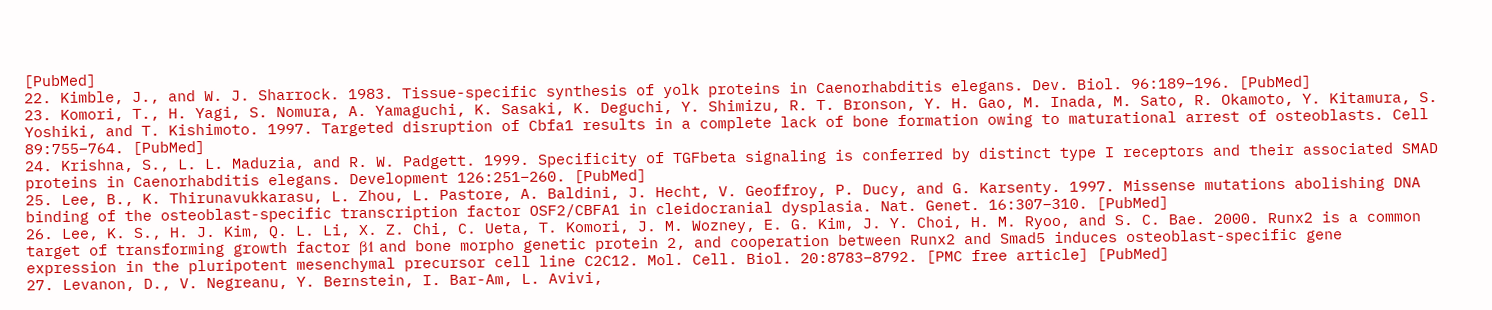[PubMed]
22. Kimble, J., and W. J. Sharrock. 1983. Tissue-specific synthesis of yolk proteins in Caenorhabditis elegans. Dev. Biol. 96:189–196. [PubMed]
23. Komori, T., H. Yagi, S. Nomura, A. Yamaguchi, K. Sasaki, K. Deguchi, Y. Shimizu, R. T. Bronson, Y. H. Gao, M. Inada, M. Sato, R. Okamoto, Y. Kitamura, S. Yoshiki, and T. Kishimoto. 1997. Targeted disruption of Cbfa1 results in a complete lack of bone formation owing to maturational arrest of osteoblasts. Cell 89:755–764. [PubMed]
24. Krishna, S., L. L. Maduzia, and R. W. Padgett. 1999. Specificity of TGFbeta signaling is conferred by distinct type I receptors and their associated SMAD proteins in Caenorhabditis elegans. Development 126:251–260. [PubMed]
25. Lee, B., K. Thirunavukkarasu, L. Zhou, L. Pastore, A. Baldini, J. Hecht, V. Geoffroy, P. Ducy, and G. Karsenty. 1997. Missense mutations abolishing DNA binding of the osteoblast-specific transcription factor OSF2/CBFA1 in cleidocranial dysplasia. Nat. Genet. 16:307–310. [PubMed]
26. Lee, K. S., H. J. Kim, Q. L. Li, X. Z. Chi, C. Ueta, T. Komori, J. M. Wozney, E. G. Kim, J. Y. Choi, H. M. Ryoo, and S. C. Bae. 2000. Runx2 is a common target of transforming growth factor β1 and bone morpho genetic protein 2, and cooperation between Runx2 and Smad5 induces osteoblast-specific gene expression in the pluripotent mesenchymal precursor cell line C2C12. Mol. Cell. Biol. 20:8783–8792. [PMC free article] [PubMed]
27. Levanon, D., V. Negreanu, Y. Bernstein, I. Bar-Am, L. Avivi,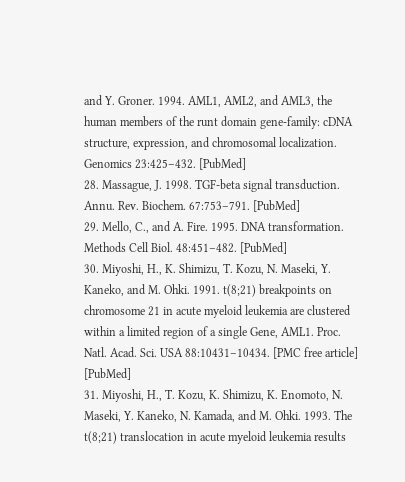and Y. Groner. 1994. AML1, AML2, and AML3, the human members of the runt domain gene-family: cDNA structure, expression, and chromosomal localization. Genomics 23:425–432. [PubMed]
28. Massague, J. 1998. TGF-beta signal transduction. Annu. Rev. Biochem. 67:753–791. [PubMed]
29. Mello, C., and A. Fire. 1995. DNA transformation. Methods Cell Biol. 48:451–482. [PubMed]
30. Miyoshi, H., K. Shimizu, T. Kozu, N. Maseki, Y. Kaneko, and M. Ohki. 1991. t(8;21) breakpoints on chromosome 21 in acute myeloid leukemia are clustered within a limited region of a single Gene, AML1. Proc. Natl. Acad. Sci. USA 88:10431–10434. [PMC free article] [PubMed]
31. Miyoshi, H., T. Kozu, K. Shimizu, K. Enomoto, N. Maseki, Y. Kaneko, N. Kamada, and M. Ohki. 1993. The t(8;21) translocation in acute myeloid leukemia results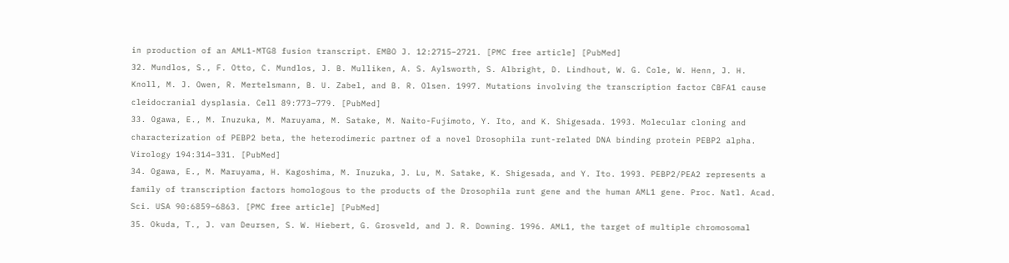in production of an AML1-MTG8 fusion transcript. EMBO J. 12:2715–2721. [PMC free article] [PubMed]
32. Mundlos, S., F. Otto, C. Mundlos, J. B. Mulliken, A. S. Aylsworth, S. Albright, D. Lindhout, W. G. Cole, W. Henn, J. H. Knoll, M. J. Owen, R. Mertelsmann, B. U. Zabel, and B. R. Olsen. 1997. Mutations involving the transcription factor CBFA1 cause cleidocranial dysplasia. Cell 89:773–779. [PubMed]
33. Ogawa, E., M. Inuzuka, M. Maruyama, M. Satake, M. Naito-Fujimoto, Y. Ito, and K. Shigesada. 1993. Molecular cloning and characterization of PEBP2 beta, the heterodimeric partner of a novel Drosophila runt-related DNA binding protein PEBP2 alpha. Virology 194:314–331. [PubMed]
34. Ogawa, E., M. Maruyama, H. Kagoshima, M. Inuzuka, J. Lu, M. Satake, K. Shigesada, and Y. Ito. 1993. PEBP2/PEA2 represents a family of transcription factors homologous to the products of the Drosophila runt gene and the human AML1 gene. Proc. Natl. Acad. Sci. USA 90:6859–6863. [PMC free article] [PubMed]
35. Okuda, T., J. van Deursen, S. W. Hiebert, G. Grosveld, and J. R. Downing. 1996. AML1, the target of multiple chromosomal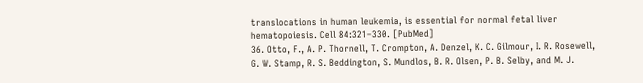translocations in human leukemia, is essential for normal fetal liver hematopoiesis. Cell 84:321–330. [PubMed]
36. Otto, F., A. P. Thornell, T. Crompton, A. Denzel, K. C. Gilmour, I. R. Rosewell, G. W. Stamp, R. S. Beddington, S. Mundlos, B. R. Olsen, P. B. Selby, and M. J.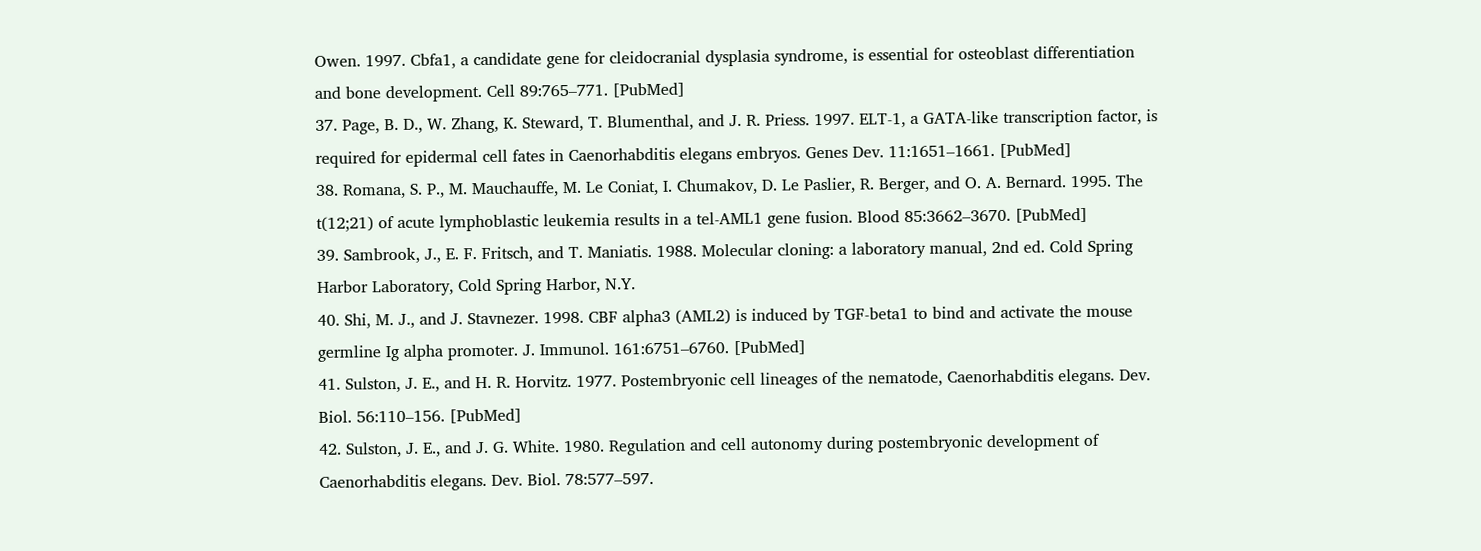Owen. 1997. Cbfa1, a candidate gene for cleidocranial dysplasia syndrome, is essential for osteoblast differentiation and bone development. Cell 89:765–771. [PubMed]
37. Page, B. D., W. Zhang, K. Steward, T. Blumenthal, and J. R. Priess. 1997. ELT-1, a GATA-like transcription factor, is required for epidermal cell fates in Caenorhabditis elegans embryos. Genes Dev. 11:1651–1661. [PubMed]
38. Romana, S. P., M. Mauchauffe, M. Le Coniat, I. Chumakov, D. Le Paslier, R. Berger, and O. A. Bernard. 1995. The t(12;21) of acute lymphoblastic leukemia results in a tel-AML1 gene fusion. Blood 85:3662–3670. [PubMed]
39. Sambrook, J., E. F. Fritsch, and T. Maniatis. 1988. Molecular cloning: a laboratory manual, 2nd ed. Cold Spring Harbor Laboratory, Cold Spring Harbor, N.Y.
40. Shi, M. J., and J. Stavnezer. 1998. CBF alpha3 (AML2) is induced by TGF-beta1 to bind and activate the mouse germline Ig alpha promoter. J. Immunol. 161:6751–6760. [PubMed]
41. Sulston, J. E., and H. R. Horvitz. 1977. Postembryonic cell lineages of the nematode, Caenorhabditis elegans. Dev. Biol. 56:110–156. [PubMed]
42. Sulston, J. E., and J. G. White. 1980. Regulation and cell autonomy during postembryonic development of Caenorhabditis elegans. Dev. Biol. 78:577–597.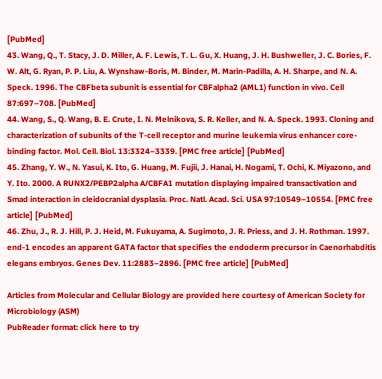[PubMed]
43. Wang, Q., T. Stacy, J. D. Miller, A. F. Lewis, T. L. Gu, X. Huang, J. H. Bushweller, J. C. Bories, F. W. Alt, G. Ryan, P. P. Liu, A. Wynshaw-Boris, M. Binder, M. Marin-Padilla, A. H. Sharpe, and N. A. Speck. 1996. The CBFbeta subunit is essential for CBFalpha2 (AML1) function in vivo. Cell 87:697–708. [PubMed]
44. Wang, S., Q. Wang, B. E. Crute, I. N. Melnikova, S. R. Keller, and N. A. Speck. 1993. Cloning and characterization of subunits of the T-cell receptor and murine leukemia virus enhancer core-binding factor. Mol. Cell. Biol. 13:3324–3339. [PMC free article] [PubMed]
45. Zhang, Y. W., N. Yasui, K. Ito, G. Huang, M. Fujii, J. Hanai, H. Nogami, T. Ochi, K. Miyazono, and Y. Ito. 2000. A RUNX2/PEBP2alpha A/CBFA1 mutation displaying impaired transactivation and Smad interaction in cleidocranial dysplasia. Proc. Natl. Acad. Sci. USA 97:10549–10554. [PMC free article] [PubMed]
46. Zhu, J., R. J. Hill, P. J. Heid, M. Fukuyama, A. Sugimoto, J. R. Priess, and J. H. Rothman. 1997. end-1 encodes an apparent GATA factor that specifies the endoderm precursor in Caenorhabditis elegans embryos. Genes Dev. 11:2883–2896. [PMC free article] [PubMed]

Articles from Molecular and Cellular Biology are provided here courtesy of American Society for Microbiology (ASM)
PubReader format: click here to try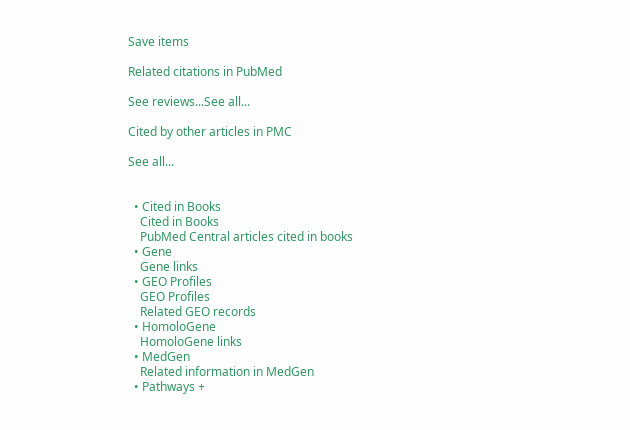Save items

Related citations in PubMed

See reviews...See all...

Cited by other articles in PMC

See all...


  • Cited in Books
    Cited in Books
    PubMed Central articles cited in books
  • Gene
    Gene links
  • GEO Profiles
    GEO Profiles
    Related GEO records
  • HomoloGene
    HomoloGene links
  • MedGen
    Related information in MedGen
  • Pathways +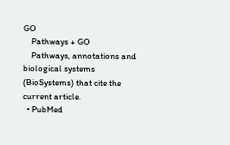GO
    Pathways + GO
    Pathways, annotations and biological systems (BioSystems) that cite the current article.
  • PubMed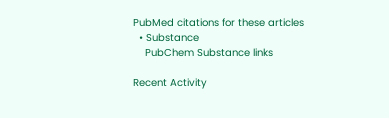PubMed citations for these articles
  • Substance
    PubChem Substance links

Recent Activity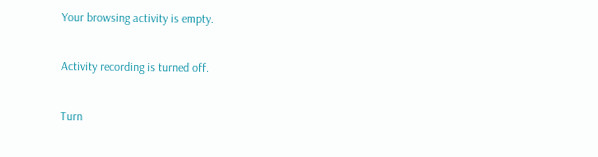Your browsing activity is empty.

Activity recording is turned off.

Turn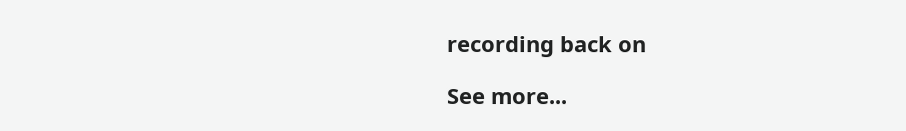recording back on

See more...